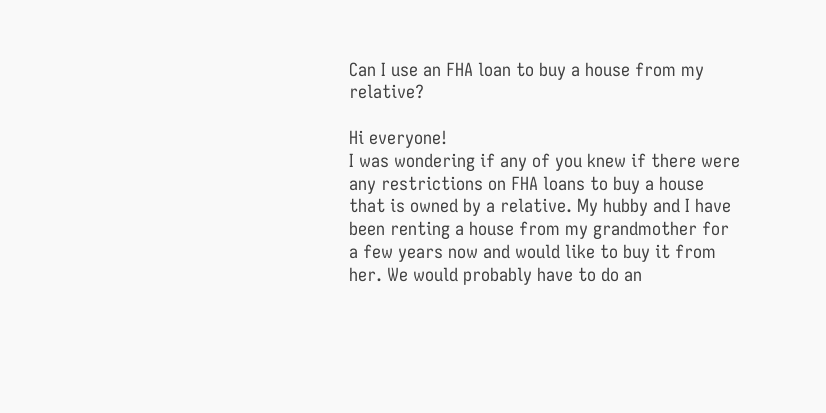Can I use an FHA loan to buy a house from my relative?

Hi everyone!
I was wondering if any of you knew if there were any restrictions on FHA loans to buy a house that is owned by a relative. My hubby and I have been renting a house from my grandmother for a few years now and would like to buy it from her. We would probably have to do an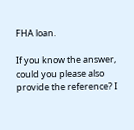FHA loan.

If you know the answer, could you please also provide the reference? I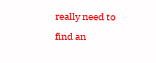really need to find an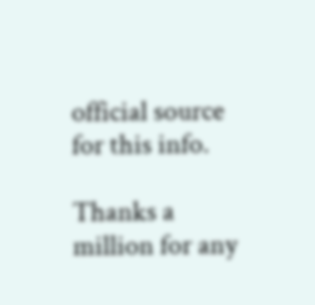official source for this info.

Thanks a million for any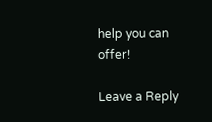help you can offer!

Leave a Reply